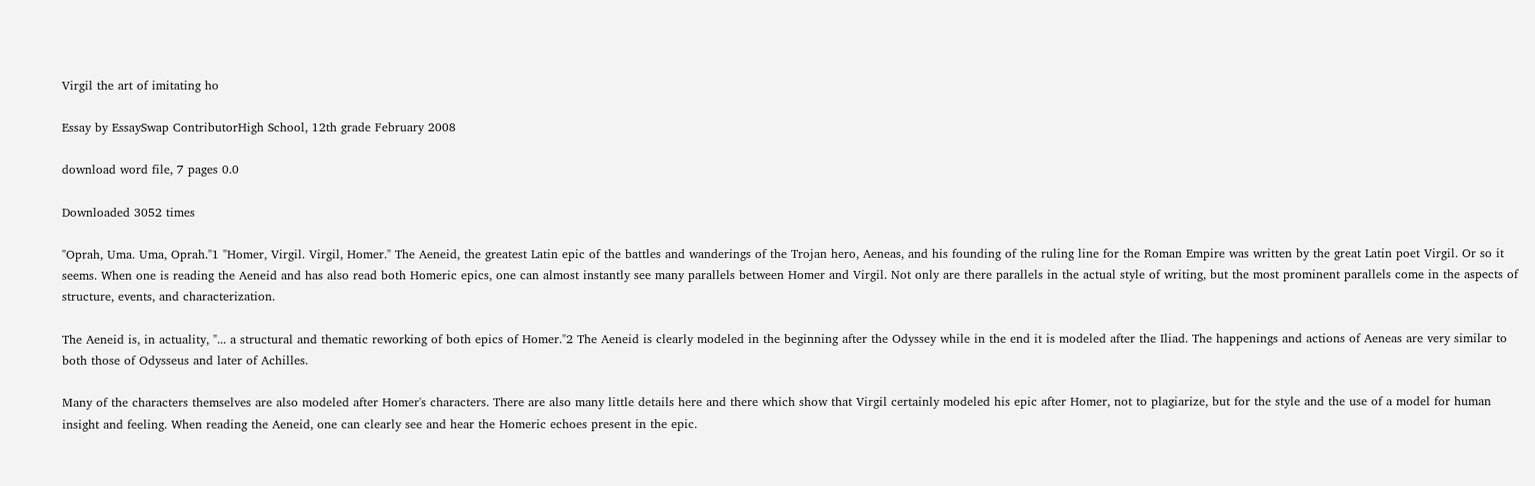Virgil the art of imitating ho

Essay by EssaySwap ContributorHigh School, 12th grade February 2008

download word file, 7 pages 0.0

Downloaded 3052 times

"Oprah, Uma. Uma, Oprah."1 "Homer, Virgil. Virgil, Homer." The Aeneid, the greatest Latin epic of the battles and wanderings of the Trojan hero, Aeneas, and his founding of the ruling line for the Roman Empire was written by the great Latin poet Virgil. Or so it seems. When one is reading the Aeneid and has also read both Homeric epics, one can almost instantly see many parallels between Homer and Virgil. Not only are there parallels in the actual style of writing, but the most prominent parallels come in the aspects of structure, events, and characterization.

The Aeneid is, in actuality, "... a structural and thematic reworking of both epics of Homer."2 The Aeneid is clearly modeled in the beginning after the Odyssey while in the end it is modeled after the Iliad. The happenings and actions of Aeneas are very similar to both those of Odysseus and later of Achilles.

Many of the characters themselves are also modeled after Homer's characters. There are also many little details here and there which show that Virgil certainly modeled his epic after Homer, not to plagiarize, but for the style and the use of a model for human insight and feeling. When reading the Aeneid, one can clearly see and hear the Homeric echoes present in the epic.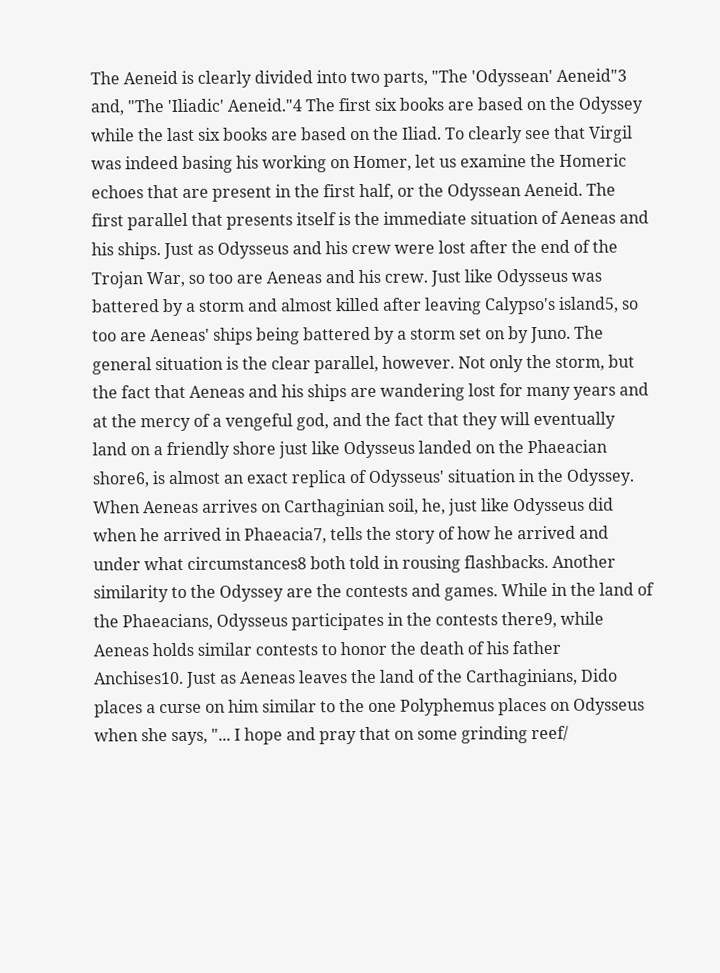The Aeneid is clearly divided into two parts, "The 'Odyssean' Aeneid"3 and, "The 'Iliadic' Aeneid."4 The first six books are based on the Odyssey while the last six books are based on the Iliad. To clearly see that Virgil was indeed basing his working on Homer, let us examine the Homeric echoes that are present in the first half, or the Odyssean Aeneid. The first parallel that presents itself is the immediate situation of Aeneas and his ships. Just as Odysseus and his crew were lost after the end of the Trojan War, so too are Aeneas and his crew. Just like Odysseus was battered by a storm and almost killed after leaving Calypso's island5, so too are Aeneas' ships being battered by a storm set on by Juno. The general situation is the clear parallel, however. Not only the storm, but the fact that Aeneas and his ships are wandering lost for many years and at the mercy of a vengeful god, and the fact that they will eventually land on a friendly shore just like Odysseus landed on the Phaeacian shore6, is almost an exact replica of Odysseus' situation in the Odyssey. When Aeneas arrives on Carthaginian soil, he, just like Odysseus did when he arrived in Phaeacia7, tells the story of how he arrived and under what circumstances8 both told in rousing flashbacks. Another similarity to the Odyssey are the contests and games. While in the land of the Phaeacians, Odysseus participates in the contests there9, while Aeneas holds similar contests to honor the death of his father Anchises10. Just as Aeneas leaves the land of the Carthaginians, Dido places a curse on him similar to the one Polyphemus places on Odysseus when she says, "... I hope and pray that on some grinding reef/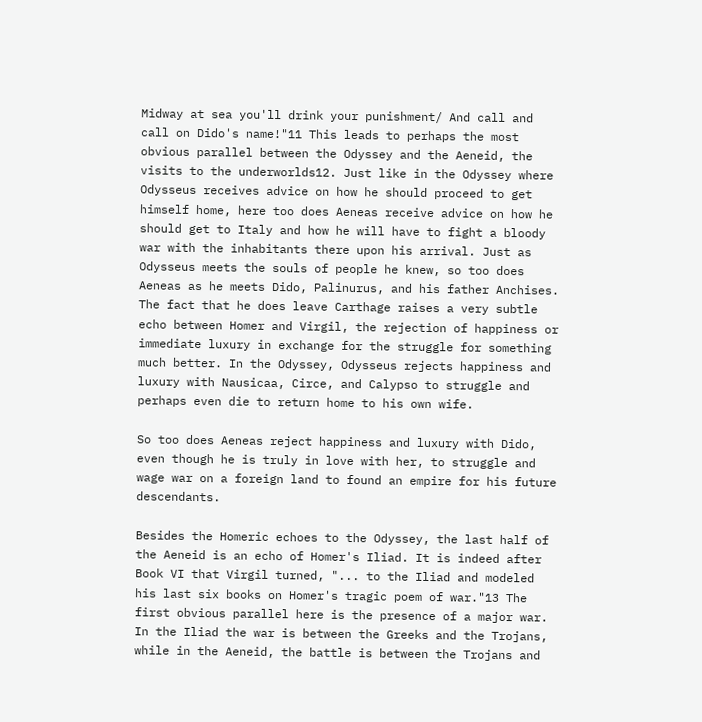Midway at sea you'll drink your punishment/ And call and call on Dido's name!"11 This leads to perhaps the most obvious parallel between the Odyssey and the Aeneid, the visits to the underworlds12. Just like in the Odyssey where Odysseus receives advice on how he should proceed to get himself home, here too does Aeneas receive advice on how he should get to Italy and how he will have to fight a bloody war with the inhabitants there upon his arrival. Just as Odysseus meets the souls of people he knew, so too does Aeneas as he meets Dido, Palinurus, and his father Anchises. The fact that he does leave Carthage raises a very subtle echo between Homer and Virgil, the rejection of happiness or immediate luxury in exchange for the struggle for something much better. In the Odyssey, Odysseus rejects happiness and luxury with Nausicaa, Circe, and Calypso to struggle and perhaps even die to return home to his own wife.

So too does Aeneas reject happiness and luxury with Dido, even though he is truly in love with her, to struggle and wage war on a foreign land to found an empire for his future descendants.

Besides the Homeric echoes to the Odyssey, the last half of the Aeneid is an echo of Homer's Iliad. It is indeed after Book VI that Virgil turned, "... to the Iliad and modeled his last six books on Homer's tragic poem of war."13 The first obvious parallel here is the presence of a major war. In the Iliad the war is between the Greeks and the Trojans, while in the Aeneid, the battle is between the Trojans and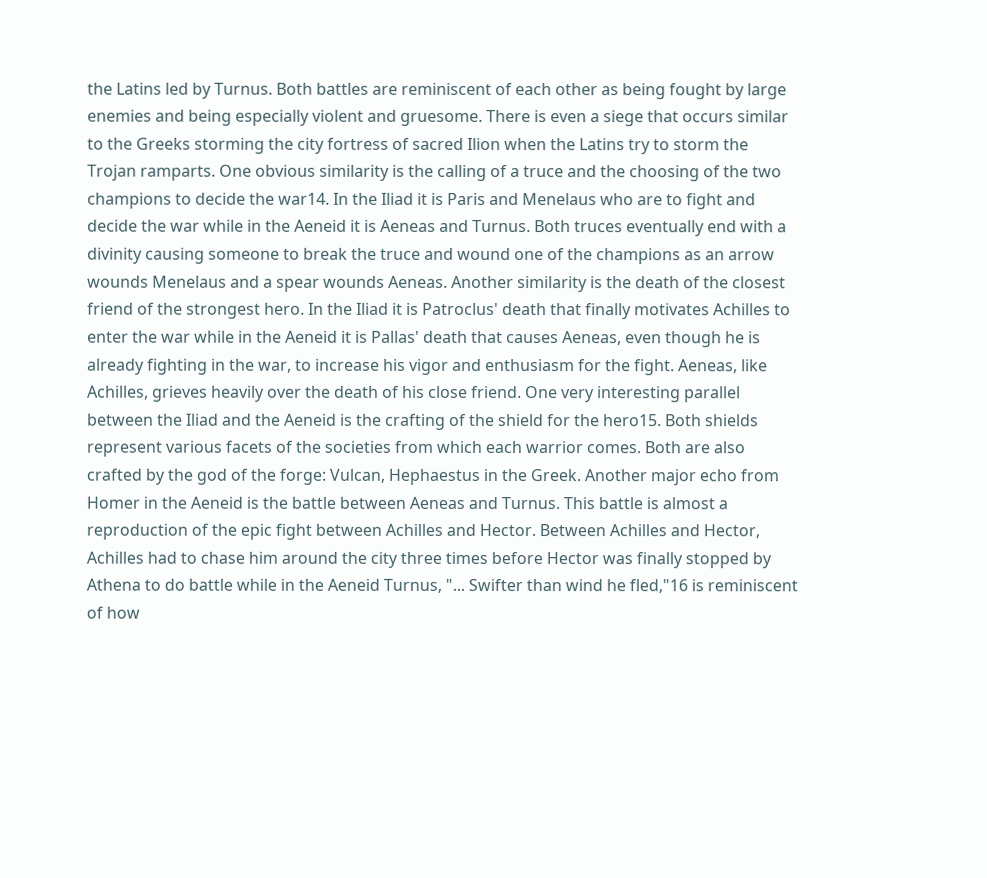the Latins led by Turnus. Both battles are reminiscent of each other as being fought by large enemies and being especially violent and gruesome. There is even a siege that occurs similar to the Greeks storming the city fortress of sacred Ilion when the Latins try to storm the Trojan ramparts. One obvious similarity is the calling of a truce and the choosing of the two champions to decide the war14. In the Iliad it is Paris and Menelaus who are to fight and decide the war while in the Aeneid it is Aeneas and Turnus. Both truces eventually end with a divinity causing someone to break the truce and wound one of the champions as an arrow wounds Menelaus and a spear wounds Aeneas. Another similarity is the death of the closest friend of the strongest hero. In the Iliad it is Patroclus' death that finally motivates Achilles to enter the war while in the Aeneid it is Pallas' death that causes Aeneas, even though he is already fighting in the war, to increase his vigor and enthusiasm for the fight. Aeneas, like Achilles, grieves heavily over the death of his close friend. One very interesting parallel between the Iliad and the Aeneid is the crafting of the shield for the hero15. Both shields represent various facets of the societies from which each warrior comes. Both are also crafted by the god of the forge: Vulcan, Hephaestus in the Greek. Another major echo from Homer in the Aeneid is the battle between Aeneas and Turnus. This battle is almost a reproduction of the epic fight between Achilles and Hector. Between Achilles and Hector, Achilles had to chase him around the city three times before Hector was finally stopped by Athena to do battle while in the Aeneid Turnus, "... Swifter than wind he fled,"16 is reminiscent of how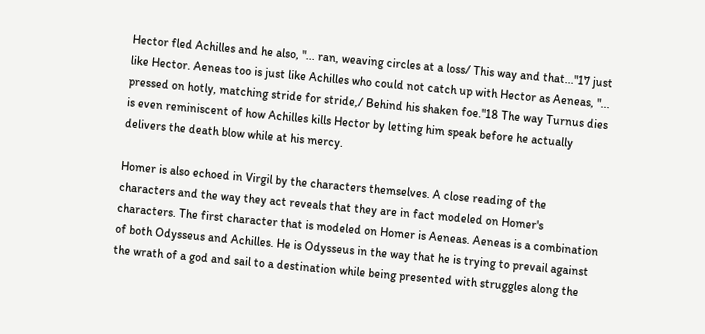Hector fled Achilles and he also, "... ran, weaving circles at a loss/ This way and that..."17 just like Hector. Aeneas too is just like Achilles who could not catch up with Hector as Aeneas, "... pressed on hotly, matching stride for stride,/ Behind his shaken foe."18 The way Turnus dies is even reminiscent of how Achilles kills Hector by letting him speak before he actually delivers the death blow while at his mercy.

Homer is also echoed in Virgil by the characters themselves. A close reading of the characters and the way they act reveals that they are in fact modeled on Homer's characters. The first character that is modeled on Homer is Aeneas. Aeneas is a combination of both Odysseus and Achilles. He is Odysseus in the way that he is trying to prevail against the wrath of a god and sail to a destination while being presented with struggles along the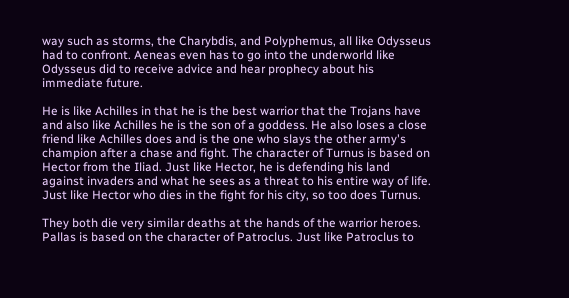way such as storms, the Charybdis, and Polyphemus, all like Odysseus had to confront. Aeneas even has to go into the underworld like Odysseus did to receive advice and hear prophecy about his immediate future.

He is like Achilles in that he is the best warrior that the Trojans have and also like Achilles he is the son of a goddess. He also loses a close friend like Achilles does and is the one who slays the other army's champion after a chase and fight. The character of Turnus is based on Hector from the Iliad. Just like Hector, he is defending his land against invaders and what he sees as a threat to his entire way of life. Just like Hector who dies in the fight for his city, so too does Turnus.

They both die very similar deaths at the hands of the warrior heroes. Pallas is based on the character of Patroclus. Just like Patroclus to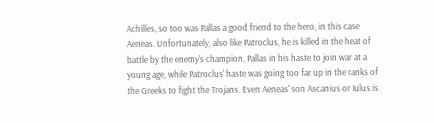Achilles, so too was Pallas a good friend to the hero, in this case Aeneas. Unfortunately, also like Patroclus, he is killed in the heat of battle by the enemy's champion, Pallas in his haste to join war at a young age, while Patroclus' haste was going too far up in the ranks of the Greeks to fight the Trojans. Even Aeneas' son Ascanius or Iulus is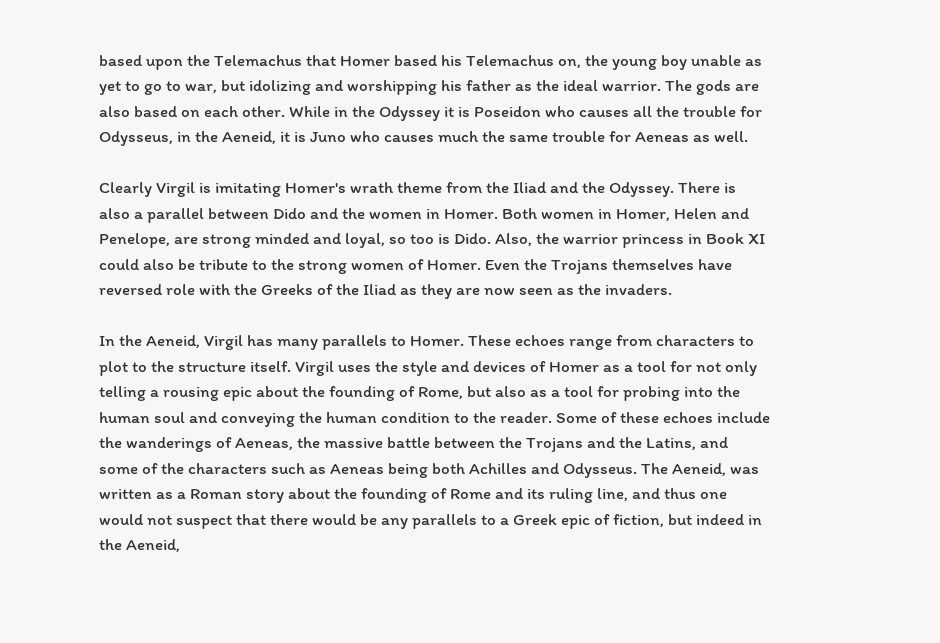based upon the Telemachus that Homer based his Telemachus on, the young boy unable as yet to go to war, but idolizing and worshipping his father as the ideal warrior. The gods are also based on each other. While in the Odyssey it is Poseidon who causes all the trouble for Odysseus, in the Aeneid, it is Juno who causes much the same trouble for Aeneas as well.

Clearly Virgil is imitating Homer's wrath theme from the Iliad and the Odyssey. There is also a parallel between Dido and the women in Homer. Both women in Homer, Helen and Penelope, are strong minded and loyal, so too is Dido. Also, the warrior princess in Book XI could also be tribute to the strong women of Homer. Even the Trojans themselves have reversed role with the Greeks of the Iliad as they are now seen as the invaders.

In the Aeneid, Virgil has many parallels to Homer. These echoes range from characters to plot to the structure itself. Virgil uses the style and devices of Homer as a tool for not only telling a rousing epic about the founding of Rome, but also as a tool for probing into the human soul and conveying the human condition to the reader. Some of these echoes include the wanderings of Aeneas, the massive battle between the Trojans and the Latins, and some of the characters such as Aeneas being both Achilles and Odysseus. The Aeneid, was written as a Roman story about the founding of Rome and its ruling line, and thus one would not suspect that there would be any parallels to a Greek epic of fiction, but indeed in the Aeneid,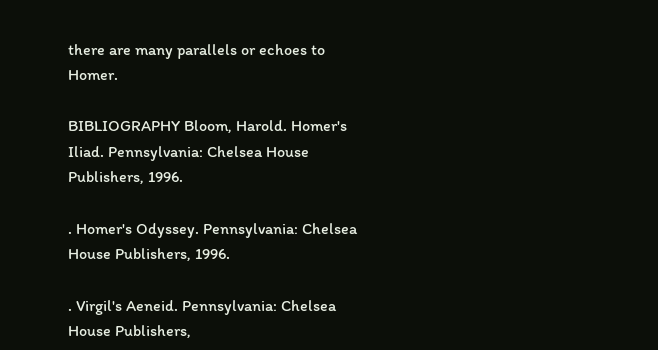there are many parallels or echoes to Homer.

BIBLIOGRAPHY Bloom, Harold. Homer's Iliad. Pennsylvania: Chelsea House Publishers, 1996.

. Homer's Odyssey. Pennsylvania: Chelsea House Publishers, 1996.

. Virgil's Aeneid. Pennsylvania: Chelsea House Publishers,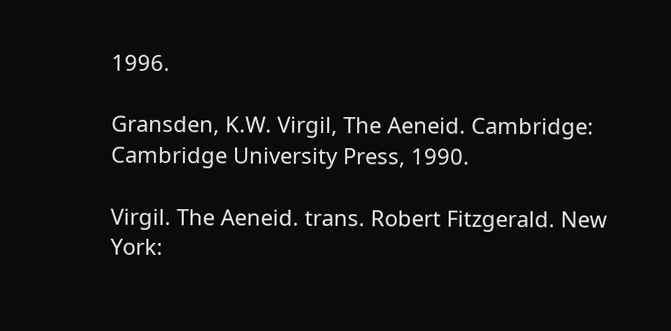1996.

Gransden, K.W. Virgil, The Aeneid. Cambridge: Cambridge University Press, 1990.

Virgil. The Aeneid. trans. Robert Fitzgerald. New York: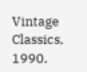Vintage Classics, 1990.